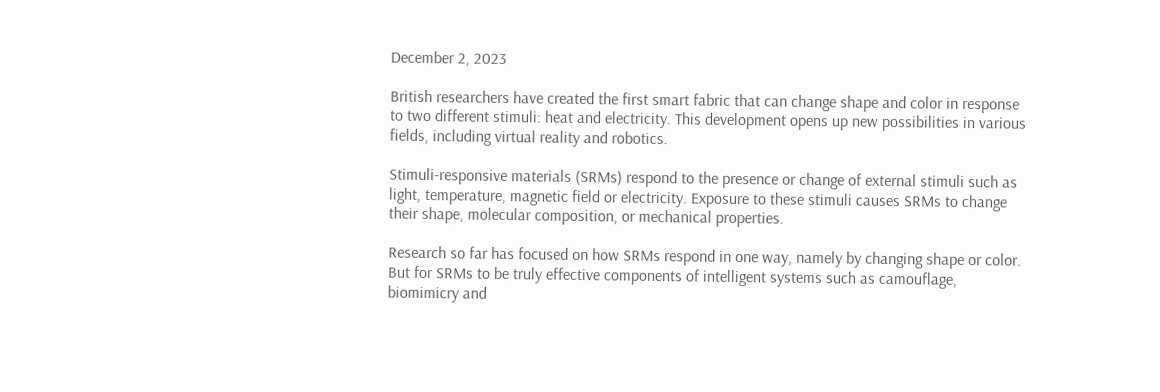December 2, 2023

British researchers have created the first smart fabric that can change shape and color in response to two different stimuli: heat and electricity. This development opens up new possibilities in various fields, including virtual reality and robotics.

Stimuli-responsive materials (SRMs) respond to the presence or change of external stimuli such as light, temperature, magnetic field or electricity. Exposure to these stimuli causes SRMs to change their shape, molecular composition, or mechanical properties.

Research so far has focused on how SRMs respond in one way, namely by changing shape or color. But for SRMs to be truly effective components of intelligent systems such as camouflage, biomimicry and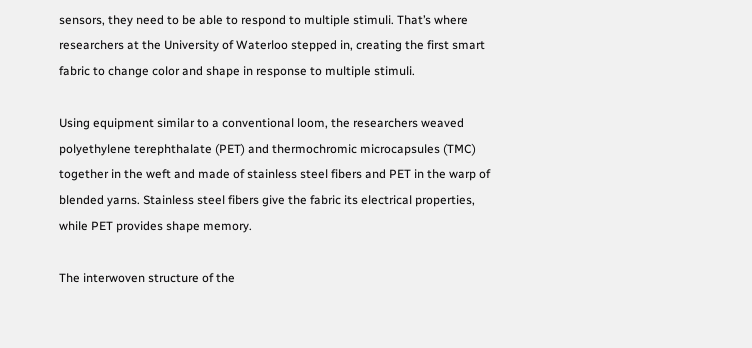sensors, they need to be able to respond to multiple stimuli. That’s where researchers at the University of Waterloo stepped in, creating the first smart fabric to change color and shape in response to multiple stimuli.

Using equipment similar to a conventional loom, the researchers weaved polyethylene terephthalate (PET) and thermochromic microcapsules (TMC) together in the weft and made of stainless steel fibers and PET in the warp of blended yarns. Stainless steel fibers give the fabric its electrical properties, while PET provides shape memory.

The interwoven structure of the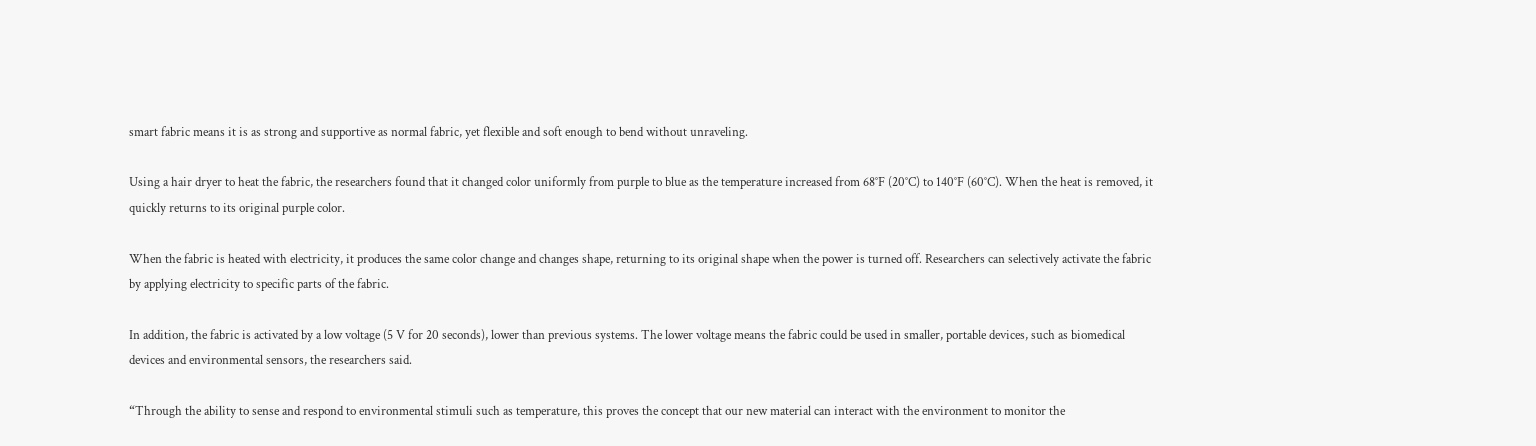smart fabric means it is as strong and supportive as normal fabric, yet flexible and soft enough to bend without unraveling.

Using a hair dryer to heat the fabric, the researchers found that it changed color uniformly from purple to blue as the temperature increased from 68°F (20°C) to 140°F (60°C). When the heat is removed, it quickly returns to its original purple color.

When the fabric is heated with electricity, it produces the same color change and changes shape, returning to its original shape when the power is turned off. Researchers can selectively activate the fabric by applying electricity to specific parts of the fabric.

In addition, the fabric is activated by a low voltage (5 V for 20 seconds), lower than previous systems. The lower voltage means the fabric could be used in smaller, portable devices, such as biomedical devices and environmental sensors, the researchers said.

“Through the ability to sense and respond to environmental stimuli such as temperature, this proves the concept that our new material can interact with the environment to monitor the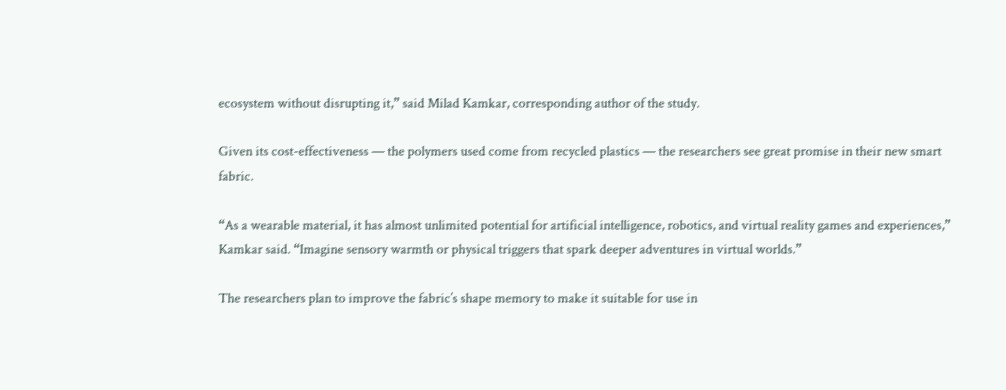ecosystem without disrupting it,” said Milad Kamkar, corresponding author of the study.

Given its cost-effectiveness — the polymers used come from recycled plastics — the researchers see great promise in their new smart fabric.

“As a wearable material, it has almost unlimited potential for artificial intelligence, robotics, and virtual reality games and experiences,” Kamkar said. “Imagine sensory warmth or physical triggers that spark deeper adventures in virtual worlds.”

The researchers plan to improve the fabric’s shape memory to make it suitable for use in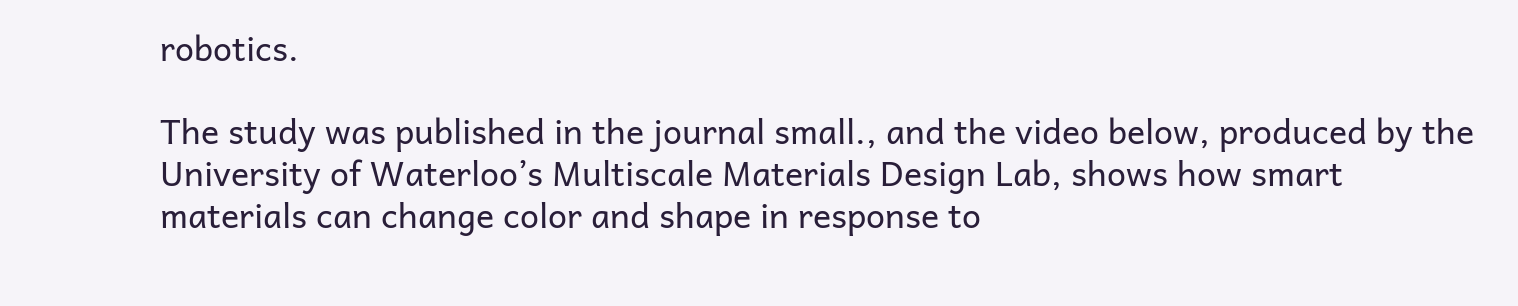robotics.

The study was published in the journal small., and the video below, produced by the University of Waterloo’s Multiscale Materials Design Lab, shows how smart materials can change color and shape in response to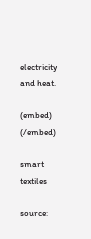electricity and heat.

(embed) (/embed)

smart textiles

source: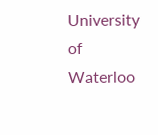University of Waterloo